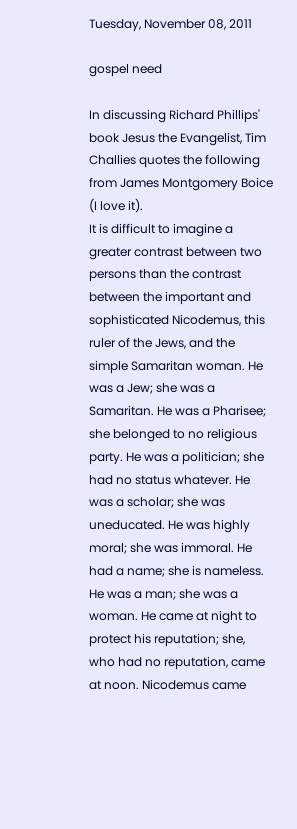Tuesday, November 08, 2011

gospel need

In discussing Richard Phillips' book Jesus the Evangelist, Tim Challies quotes the following from James Montgomery Boice (I love it).
It is difficult to imagine a greater contrast between two persons than the contrast between the important and sophisticated Nicodemus, this ruler of the Jews, and the simple Samaritan woman. He was a Jew; she was a Samaritan. He was a Pharisee; she belonged to no religious party. He was a politician; she had no status whatever. He was a scholar; she was uneducated. He was highly moral; she was immoral. He had a name; she is nameless. He was a man; she was a woman. He came at night to protect his reputation; she, who had no reputation, came at noon. Nicodemus came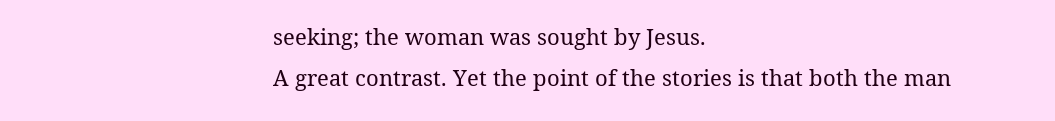seeking; the woman was sought by Jesus.
A great contrast. Yet the point of the stories is that both the man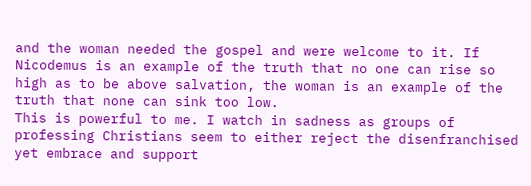and the woman needed the gospel and were welcome to it. If Nicodemus is an example of the truth that no one can rise so high as to be above salvation, the woman is an example of the truth that none can sink too low.
This is powerful to me. I watch in sadness as groups of professing Christians seem to either reject the disenfranchised yet embrace and support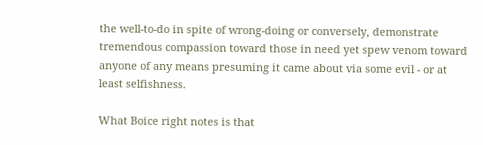the well-to-do in spite of wrong-doing or conversely, demonstrate tremendous compassion toward those in need yet spew venom toward anyone of any means presuming it came about via some evil - or at least selfishness.

What Boice right notes is that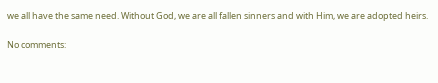we all have the same need. Without God, we are all fallen sinners and with Him, we are adopted heirs.

No comments: